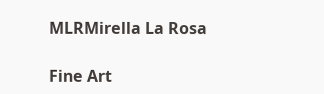MLRMirella La Rosa

Fine Art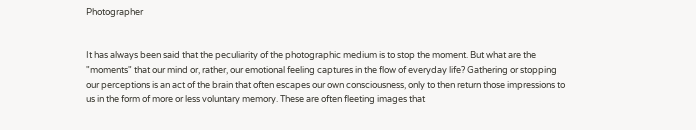Photographer


It has always been said that the peculiarity of the photographic medium is to stop the moment. But what are the "moments" that our mind or, rather, our emotional feeling captures in the flow of everyday life? Gathering or stopping our perceptions is an act of the brain that often escapes our own consciousness, only to then return those impressions to us in the form of more or less voluntary memory. These are often fleeting images that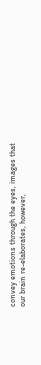convey emotions through the eyes, images that our brain re-elaborates, however,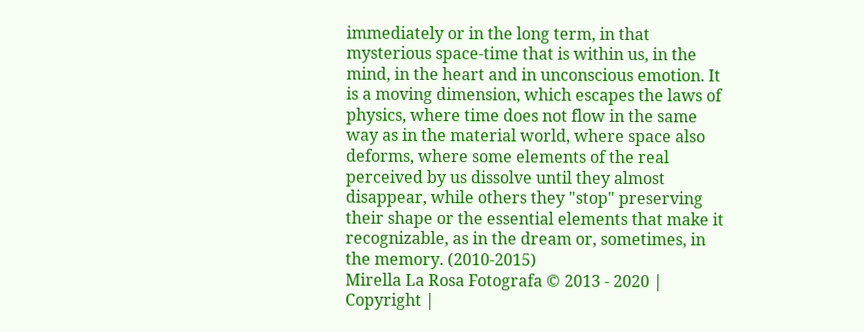immediately or in the long term, in that mysterious space-time that is within us, in the mind, in the heart and in unconscious emotion. It is a moving dimension, which escapes the laws of physics, where time does not flow in the same way as in the material world, where space also deforms, where some elements of the real perceived by us dissolve until they almost disappear, while others they "stop" preserving their shape or the essential elements that make it recognizable, as in the dream or, sometimes, in the memory. (2010-2015)
Mirella La Rosa Fotografa © 2013 - 2020 | Copyright |